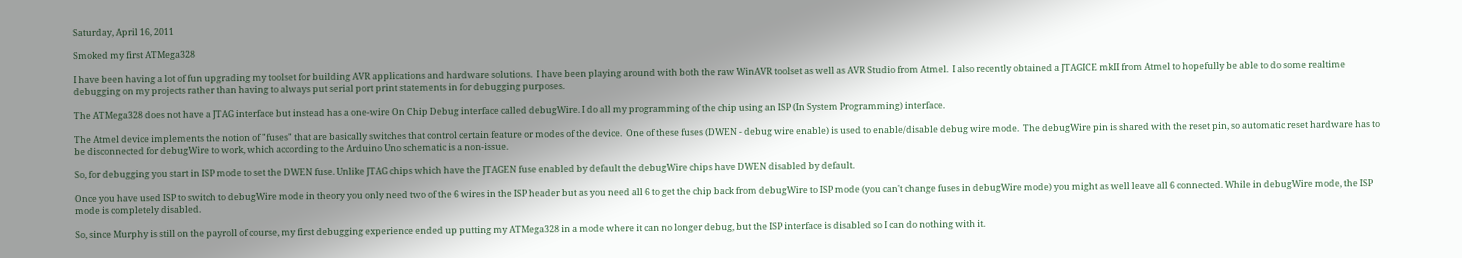Saturday, April 16, 2011

Smoked my first ATMega328

I have been having a lot of fun upgrading my toolset for building AVR applications and hardware solutions.  I have been playing around with both the raw WinAVR toolset as well as AVR Studio from Atmel.  I also recently obtained a JTAGICE mkII from Atmel to hopefully be able to do some realtime debugging on my projects rather than having to always put serial port print statements in for debugging purposes.

The ATMega328 does not have a JTAG interface but instead has a one-wire On Chip Debug interface called debugWire. I do all my programming of the chip using an ISP (In System Programming) interface.

The Atmel device implements the notion of "fuses" that are basically switches that control certain feature or modes of the device.  One of these fuses (DWEN - debug wire enable) is used to enable/disable debug wire mode.  The debugWire pin is shared with the reset pin, so automatic reset hardware has to be disconnected for debugWire to work, which according to the Arduino Uno schematic is a non-issue.

So, for debugging you start in ISP mode to set the DWEN fuse. Unlike JTAG chips which have the JTAGEN fuse enabled by default the debugWire chips have DWEN disabled by default.

Once you have used ISP to switch to debugWire mode in theory you only need two of the 6 wires in the ISP header but as you need all 6 to get the chip back from debugWire to ISP mode (you can't change fuses in debugWire mode) you might as well leave all 6 connected. While in debugWire mode, the ISP mode is completely disabled.

So, since Murphy is still on the payroll of course, my first debugging experience ended up putting my ATMega328 in a mode where it can no longer debug, but the ISP interface is disabled so I can do nothing with it.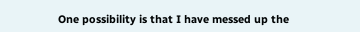One possibility is that I have messed up the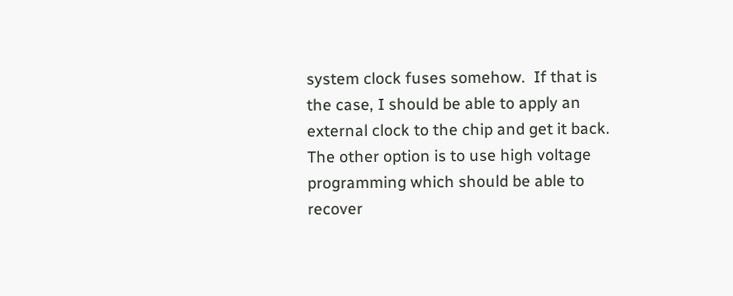system clock fuses somehow.  If that is the case, I should be able to apply an external clock to the chip and get it back.  The other option is to use high voltage programming which should be able to recover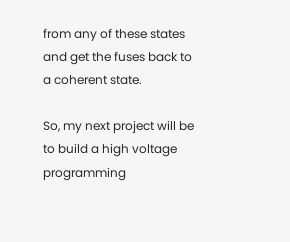from any of these states and get the fuses back to a coherent state.

So, my next project will be to build a high voltage programming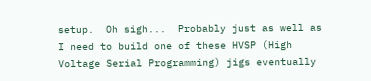setup.  Oh sigh...  Probably just as well as I need to build one of these HVSP (High Voltage Serial Programming) jigs eventually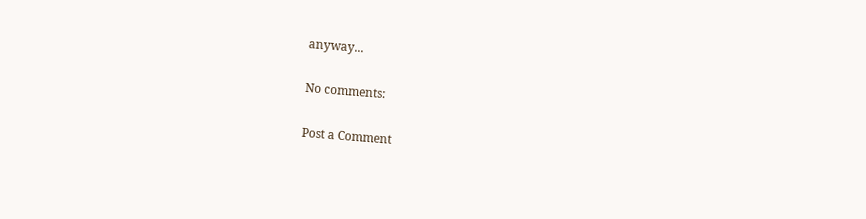anyway...

No comments:

Post a Comment